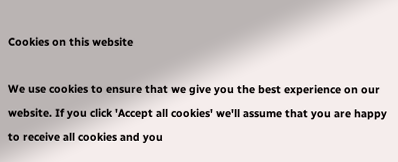Cookies on this website

We use cookies to ensure that we give you the best experience on our website. If you click 'Accept all cookies' we'll assume that you are happy to receive all cookies and you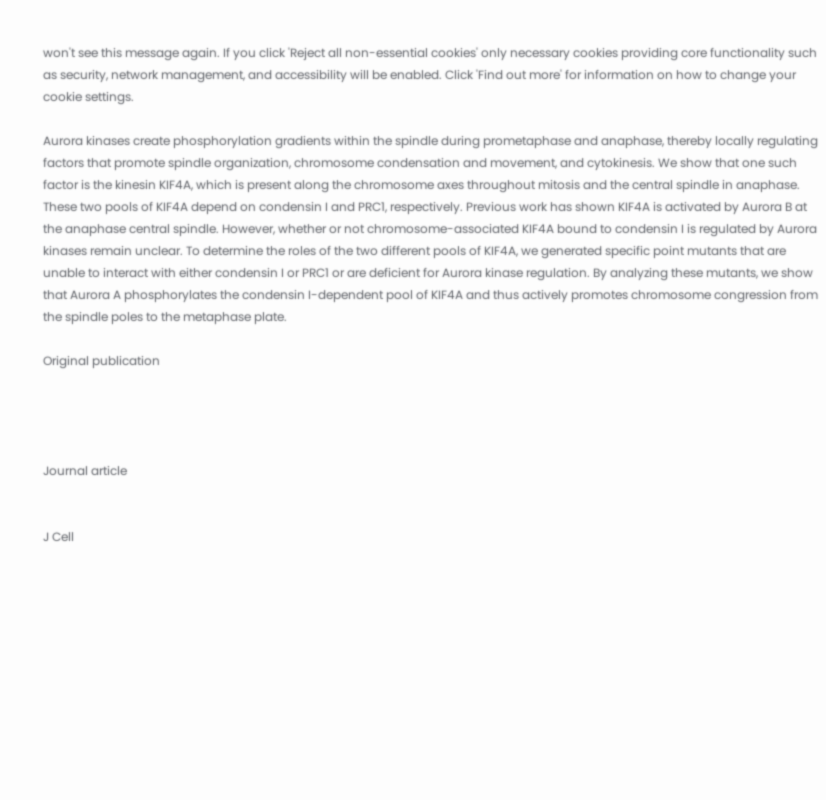won't see this message again. If you click 'Reject all non-essential cookies' only necessary cookies providing core functionality such as security, network management, and accessibility will be enabled. Click 'Find out more' for information on how to change your cookie settings.

Aurora kinases create phosphorylation gradients within the spindle during prometaphase and anaphase, thereby locally regulating factors that promote spindle organization, chromosome condensation and movement, and cytokinesis. We show that one such factor is the kinesin KIF4A, which is present along the chromosome axes throughout mitosis and the central spindle in anaphase. These two pools of KIF4A depend on condensin I and PRC1, respectively. Previous work has shown KIF4A is activated by Aurora B at the anaphase central spindle. However, whether or not chromosome-associated KIF4A bound to condensin I is regulated by Aurora kinases remain unclear. To determine the roles of the two different pools of KIF4A, we generated specific point mutants that are unable to interact with either condensin I or PRC1 or are deficient for Aurora kinase regulation. By analyzing these mutants, we show that Aurora A phosphorylates the condensin I-dependent pool of KIF4A and thus actively promotes chromosome congression from the spindle poles to the metaphase plate.

Original publication




Journal article


J Cell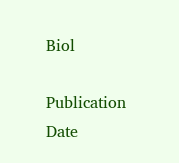Biol

Publication Date